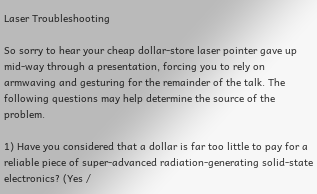Laser Troubleshooting

So sorry to hear your cheap dollar-store laser pointer gave up mid-way through a presentation, forcing you to rely on armwaving and gesturing for the remainder of the talk. The following questions may help determine the source of the problem.

1) Have you considered that a dollar is far too little to pay for a reliable piece of super-advanced radiation-generating solid-state electronics? (Yes /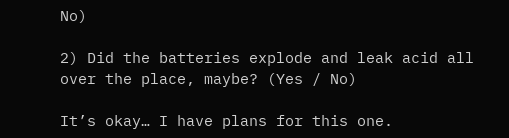No)

2) Did the batteries explode and leak acid all over the place, maybe? (Yes / No)

It’s okay… I have plans for this one.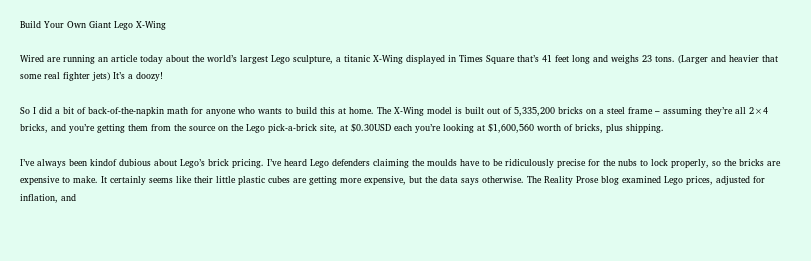Build Your Own Giant Lego X-Wing

Wired are running an article today about the world’s largest Lego sculpture, a titanic X-Wing displayed in Times Square that’s 41 feet long and weighs 23 tons. (Larger and heavier that some real fighter jets) It’s a doozy!

So I did a bit of back-of-the-napkin math for anyone who wants to build this at home. The X-Wing model is built out of 5,335,200 bricks on a steel frame – assuming they’re all 2×4 bricks, and you’re getting them from the source on the Lego pick-a-brick site, at $0.30USD each you’re looking at $1,600,560 worth of bricks, plus shipping.

I’ve always been kindof dubious about Lego’s brick pricing. I’ve heard Lego defenders claiming the moulds have to be ridiculously precise for the nubs to lock properly, so the bricks are expensive to make. It certainly seems like their little plastic cubes are getting more expensive, but the data says otherwise. The Reality Prose blog examined Lego prices, adjusted for inflation, and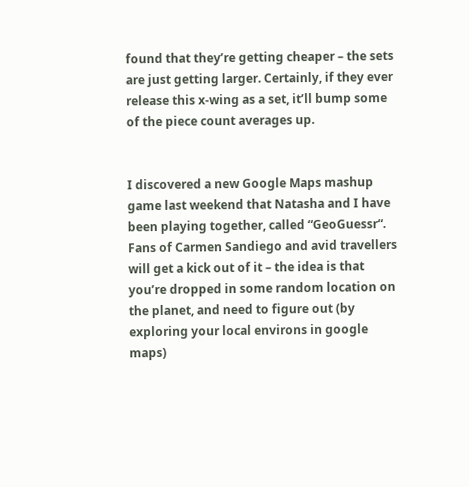found that they’re getting cheaper – the sets are just getting larger. Certainly, if they ever release this x-wing as a set, it’ll bump some of the piece count averages up.


I discovered a new Google Maps mashup game last weekend that Natasha and I have been playing together, called “GeoGuessr“. Fans of Carmen Sandiego and avid travellers will get a kick out of it – the idea is that you’re dropped in some random location on the planet, and need to figure out (by exploring your local environs in google maps)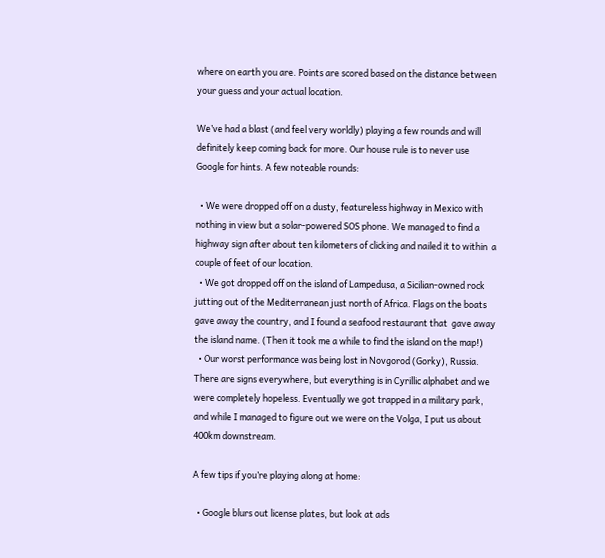where on earth you are. Points are scored based on the distance between your guess and your actual location.

We’ve had a blast (and feel very worldly) playing a few rounds and will definitely keep coming back for more. Our house rule is to never use Google for hints. A few noteable rounds:

  • We were dropped off on a dusty, featureless highway in Mexico with nothing in view but a solar-powered SOS phone. We managed to find a highway sign after about ten kilometers of clicking and nailed it to within  a couple of feet of our location.
  • We got dropped off on the island of Lampedusa, a Sicilian-owned rock jutting out of the Mediterranean just north of Africa. Flags on the boats gave away the country, and I found a seafood restaurant that  gave away the island name. (Then it took me a while to find the island on the map!)
  • Our worst performance was being lost in Novgorod (Gorky), Russia. There are signs everywhere, but everything is in Cyrillic alphabet and we were completely hopeless. Eventually we got trapped in a military park, and while I managed to figure out we were on the Volga, I put us about 400km downstream.

A few tips if you’re playing along at home:

  • Google blurs out license plates, but look at ads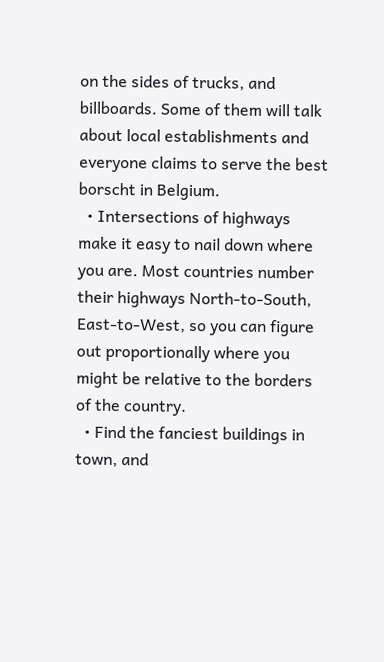on the sides of trucks, and billboards. Some of them will talk about local establishments and everyone claims to serve the best borscht in Belgium.
  • Intersections of highways make it easy to nail down where you are. Most countries number their highways North-to-South, East-to-West, so you can figure out proportionally where you might be relative to the borders of the country.
  • Find the fanciest buildings in town, and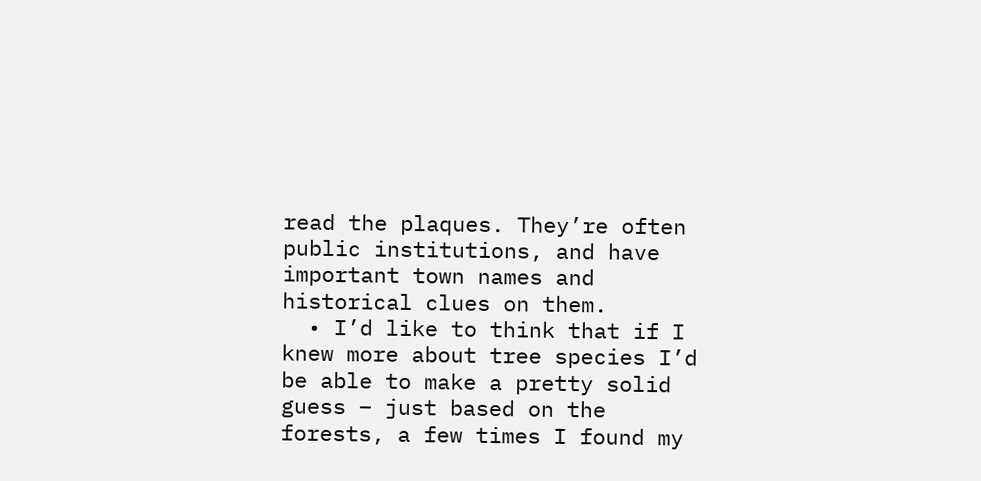read the plaques. They’re often public institutions, and have important town names and historical clues on them.
  • I’d like to think that if I knew more about tree species I’d be able to make a pretty solid guess – just based on the forests, a few times I found my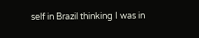self in Brazil thinking I was in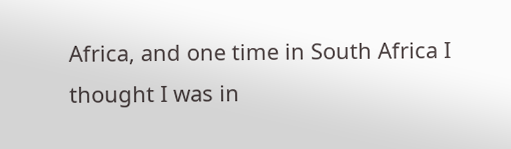Africa, and one time in South Africa I thought I was in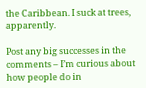the Caribbean. I suck at trees, apparently.

Post any big successes in the comments – I’m curious about how people do in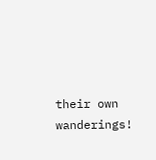their own wanderings!